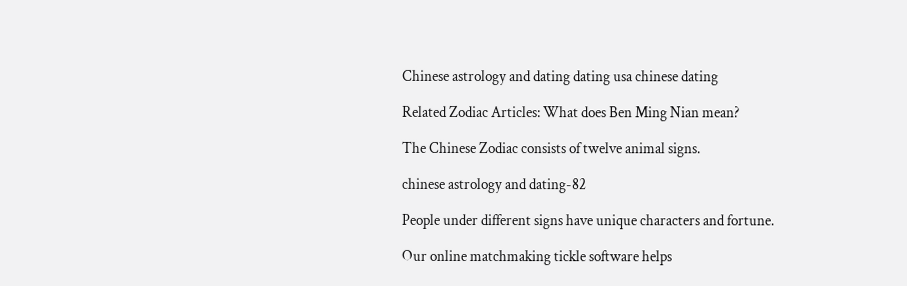Chinese astrology and dating dating usa chinese dating

Related Zodiac Articles: What does Ben Ming Nian mean?

The Chinese Zodiac consists of twelve animal signs.

chinese astrology and dating-82

People under different signs have unique characters and fortune.

Our online matchmaking tickle software helps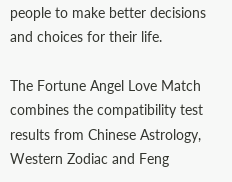people to make better decisions and choices for their life.

The Fortune Angel Love Match combines the compatibility test results from Chinese Astrology, Western Zodiac and Feng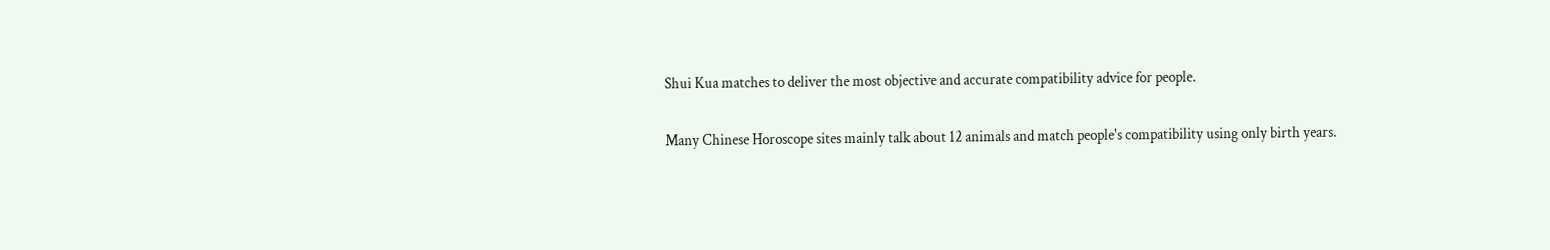Shui Kua matches to deliver the most objective and accurate compatibility advice for people.

Many Chinese Horoscope sites mainly talk about 12 animals and match people's compatibility using only birth years.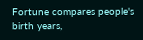Fortune compares people's birth years,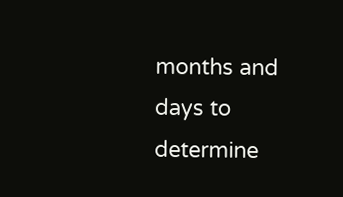months and days to determine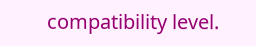compatibility level.